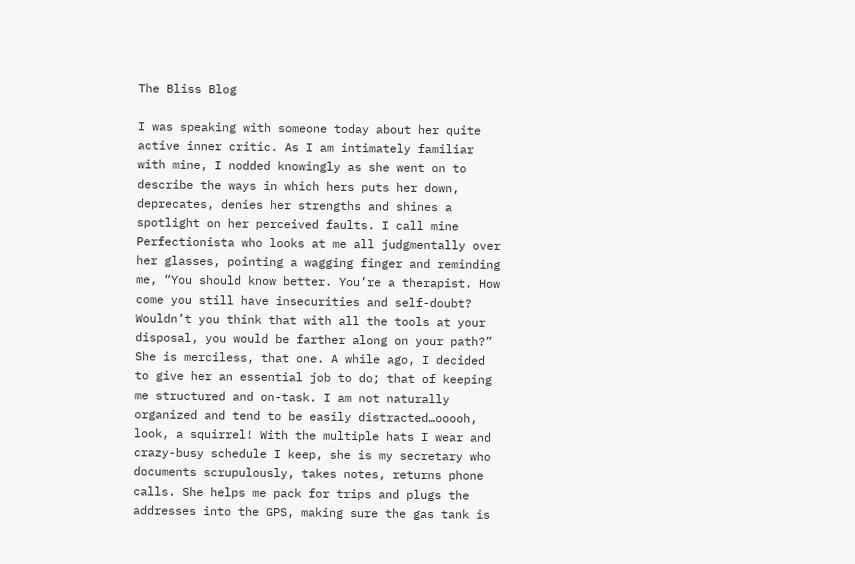The Bliss Blog

I was speaking with someone today about her quite active inner critic. As I am intimately familiar with mine, I nodded knowingly as she went on to describe the ways in which hers puts her down, deprecates, denies her strengths and shines a spotlight on her perceived faults. I call mine Perfectionista who looks at me all judgmentally over her glasses, pointing a wagging finger and reminding me, “You should know better. You’re a therapist. How come you still have insecurities and self-doubt?  Wouldn’t you think that with all the tools at your disposal, you would be farther along on your path?” She is merciless, that one. A while ago, I decided to give her an essential job to do; that of keeping me structured and on-task. I am not naturally organized and tend to be easily distracted…ooooh, look, a squirrel! With the multiple hats I wear and crazy-busy schedule I keep, she is my secretary who documents scrupulously, takes notes, returns phone calls. She helps me pack for trips and plugs the addresses into the GPS, making sure the gas tank is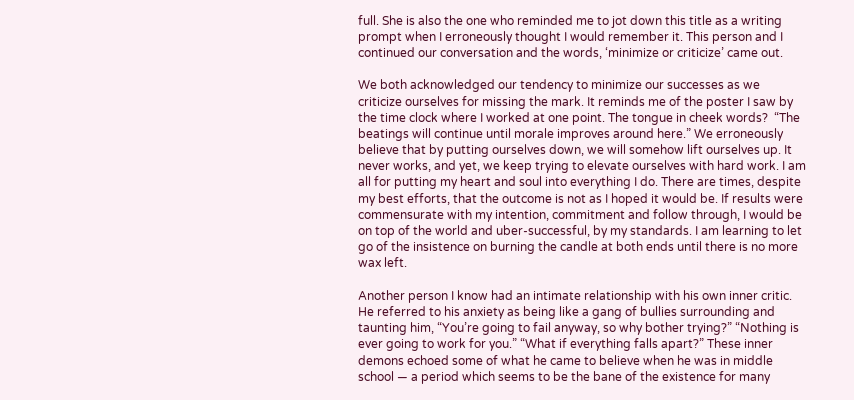full. She is also the one who reminded me to jot down this title as a writing prompt when I erroneously thought I would remember it. This person and I continued our conversation and the words, ‘minimize or criticize’ came out.

We both acknowledged our tendency to minimize our successes as we criticize ourselves for missing the mark. It reminds me of the poster I saw by the time clock where I worked at one point. The tongue in cheek words?  “The beatings will continue until morale improves around here.” We erroneously believe that by putting ourselves down, we will somehow lift ourselves up. It never works, and yet, we keep trying to elevate ourselves with hard work. I am all for putting my heart and soul into everything I do. There are times, despite my best efforts, that the outcome is not as I hoped it would be. If results were commensurate with my intention, commitment and follow through, I would be on top of the world and uber-successful, by my standards. I am learning to let go of the insistence on burning the candle at both ends until there is no more wax left.

Another person I know had an intimate relationship with his own inner critic. He referred to his anxiety as being like a gang of bullies surrounding and taunting him, “You’re going to fail anyway, so why bother trying?” “Nothing is ever going to work for you.” “What if everything falls apart?” These inner demons echoed some of what he came to believe when he was in middle school — a period which seems to be the bane of the existence for many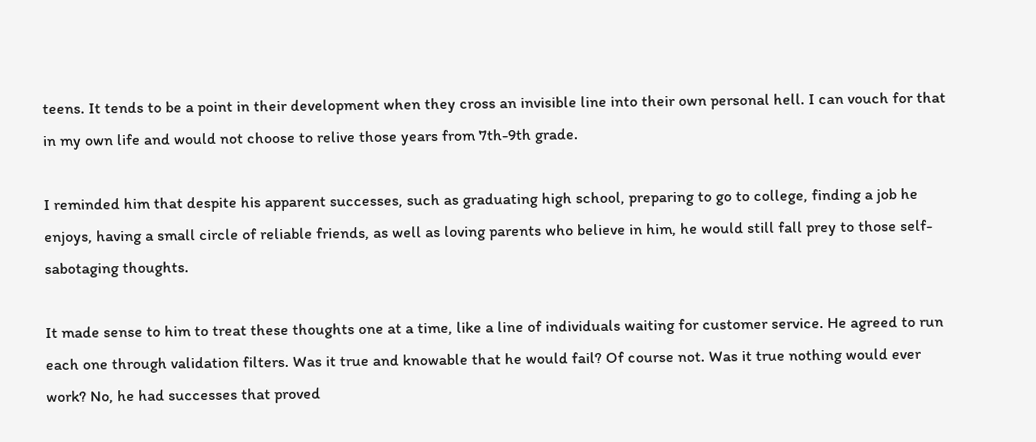teens. It tends to be a point in their development when they cross an invisible line into their own personal hell. I can vouch for that in my own life and would not choose to relive those years from 7th-9th grade.

I reminded him that despite his apparent successes, such as graduating high school, preparing to go to college, finding a job he enjoys, having a small circle of reliable friends, as well as loving parents who believe in him, he would still fall prey to those self-sabotaging thoughts.

It made sense to him to treat these thoughts one at a time, like a line of individuals waiting for customer service. He agreed to run each one through validation filters. Was it true and knowable that he would fail? Of course not. Was it true nothing would ever work? No, he had successes that proved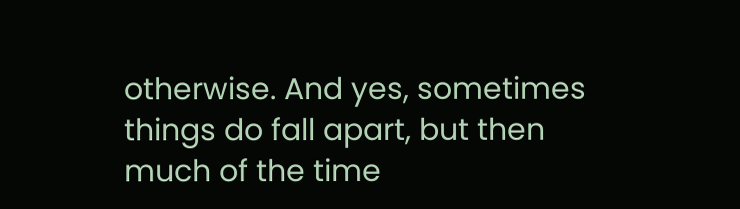otherwise. And yes, sometimes things do fall apart, but then much of the time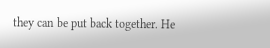they can be put back together. He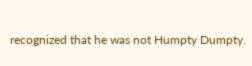recognized that he was not Humpty Dumpty.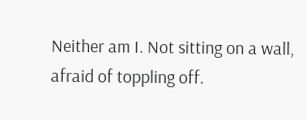Neither am I. Not sitting on a wall, afraid of toppling off.